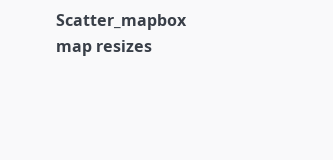Scatter_mapbox map resizes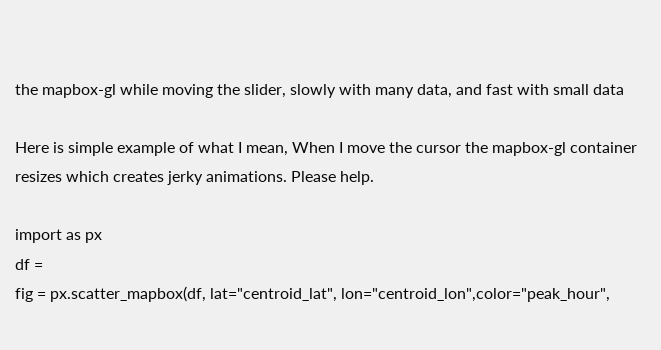the mapbox-gl while moving the slider, slowly with many data, and fast with small data

Here is simple example of what I mean, When I move the cursor the mapbox-gl container resizes which creates jerky animations. Please help.

import as px
df =
fig = px.scatter_mapbox(df, lat="centroid_lat", lon="centroid_lon",color="peak_hour",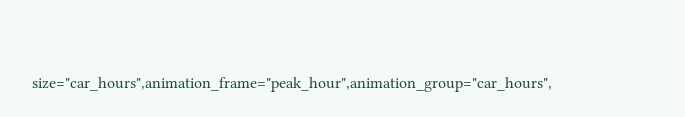size="car_hours",animation_frame="peak_hour",animation_group="car_hours",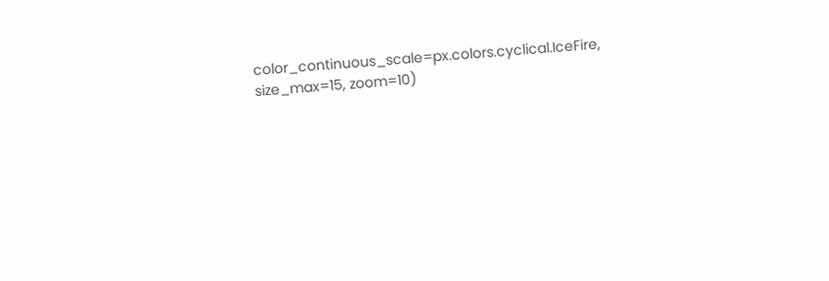color_continuous_scale=px.colors.cyclical.IceFire, size_max=15, zoom=10)